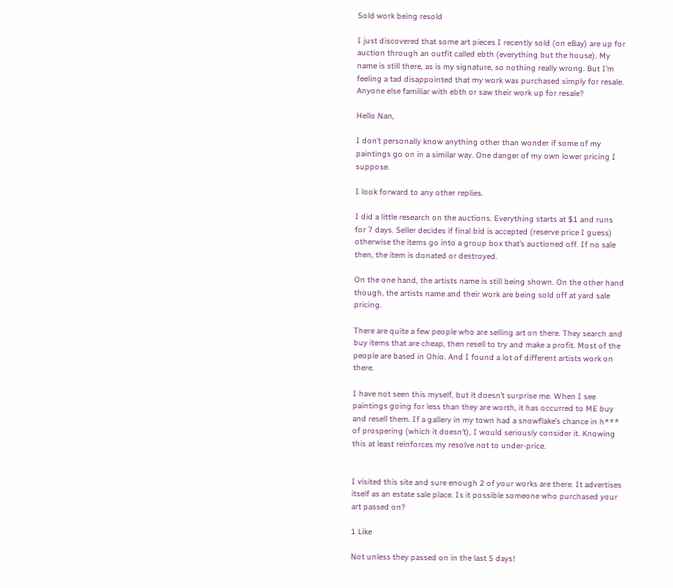Sold work being resold

I just discovered that some art pieces I recently sold (on eBay) are up for auction through an outfit called ebth (everything but the house). My name is still there, as is my signature, so nothing really wrong. But I’m feeling a tad disappointed that my work was purchased simply for resale. Anyone else familiar with ebth or saw their work up for resale?

Hello Nan,

I don’t personally know anything other than wonder if some of my paintings go on in a similar way. One danger of my own lower pricing I suppose.

I look forward to any other replies.

I did a little research on the auctions. Everything starts at $1 and runs for 7 days. Seller decides if final bid is accepted (reserve price I guess) otherwise the items go into a group box that’s auctioned off. If no sale then, the item is donated or destroyed.

On the one hand, the artists name is still being shown. On the other hand though, the artists name and their work are being sold off at yard sale pricing.

There are quite a few people who are selling art on there. They search and buy items that are cheap, then resell to try and make a profit. Most of the people are based in Ohio. And I found a lot of different artists work on there.

I have not seen this myself, but it doesn’t surprise me. When I see paintings going for less than they are worth, it has occurred to ME buy and resell them. If a gallery in my town had a snowflake’s chance in h*** of prospering (which it doesn’t), I would seriously consider it. Knowing this at least reinforces my resolve not to under-price.


I visited this site and sure enough 2 of your works are there. It advertises itself as an estate sale place. Is it possible someone who purchased your art passed on?

1 Like

Not unless they passed on in the last 5 days!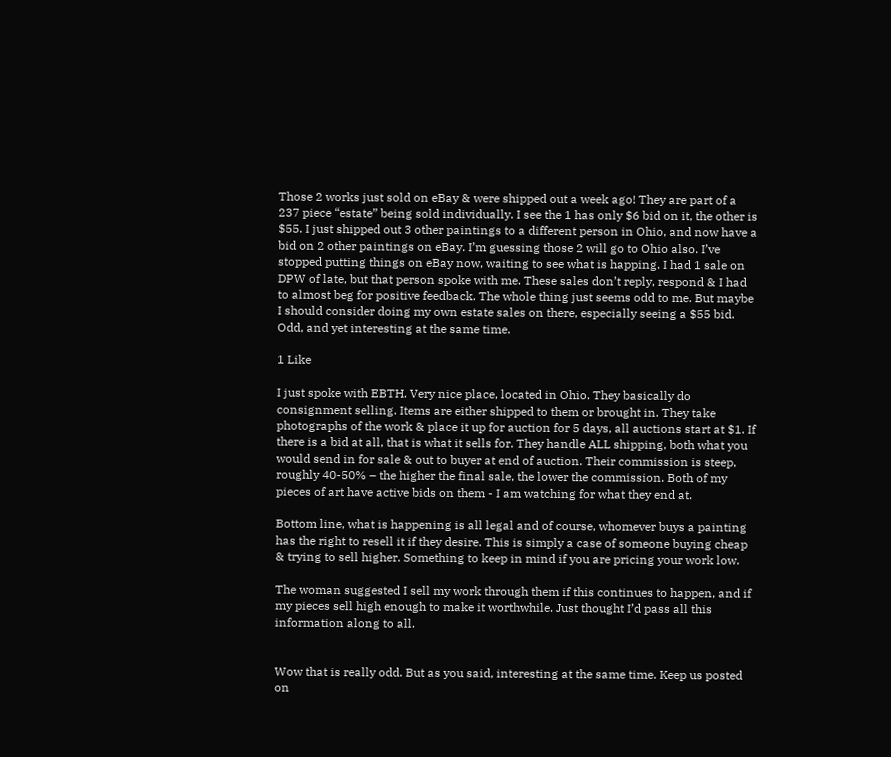Those 2 works just sold on eBay & were shipped out a week ago! They are part of a 237 piece “estate” being sold individually. I see the 1 has only $6 bid on it, the other is $55. I just shipped out 3 other paintings to a different person in Ohio, and now have a bid on 2 other paintings on eBay. I’m guessing those 2 will go to Ohio also. I’ve stopped putting things on eBay now, waiting to see what is happing. I had 1 sale on DPW of late, but that person spoke with me. These sales don’t reply, respond & I had to almost beg for positive feedback. The whole thing just seems odd to me. But maybe I should consider doing my own estate sales on there, especially seeing a $55 bid. Odd, and yet interesting at the same time.

1 Like

I just spoke with EBTH. Very nice place, located in Ohio. They basically do consignment selling. Items are either shipped to them or brought in. They take photographs of the work & place it up for auction for 5 days, all auctions start at $1. If there is a bid at all, that is what it sells for. They handle ALL shipping, both what you would send in for sale & out to buyer at end of auction. Their commission is steep, roughly 40-50% – the higher the final sale, the lower the commission. Both of my pieces of art have active bids on them - I am watching for what they end at.

Bottom line, what is happening is all legal and of course, whomever buys a painting has the right to resell it if they desire. This is simply a case of someone buying cheap & trying to sell higher. Something to keep in mind if you are pricing your work low.

The woman suggested I sell my work through them if this continues to happen, and if my pieces sell high enough to make it worthwhile. Just thought I’d pass all this information along to all.


Wow that is really odd. But as you said, interesting at the same time. Keep us posted on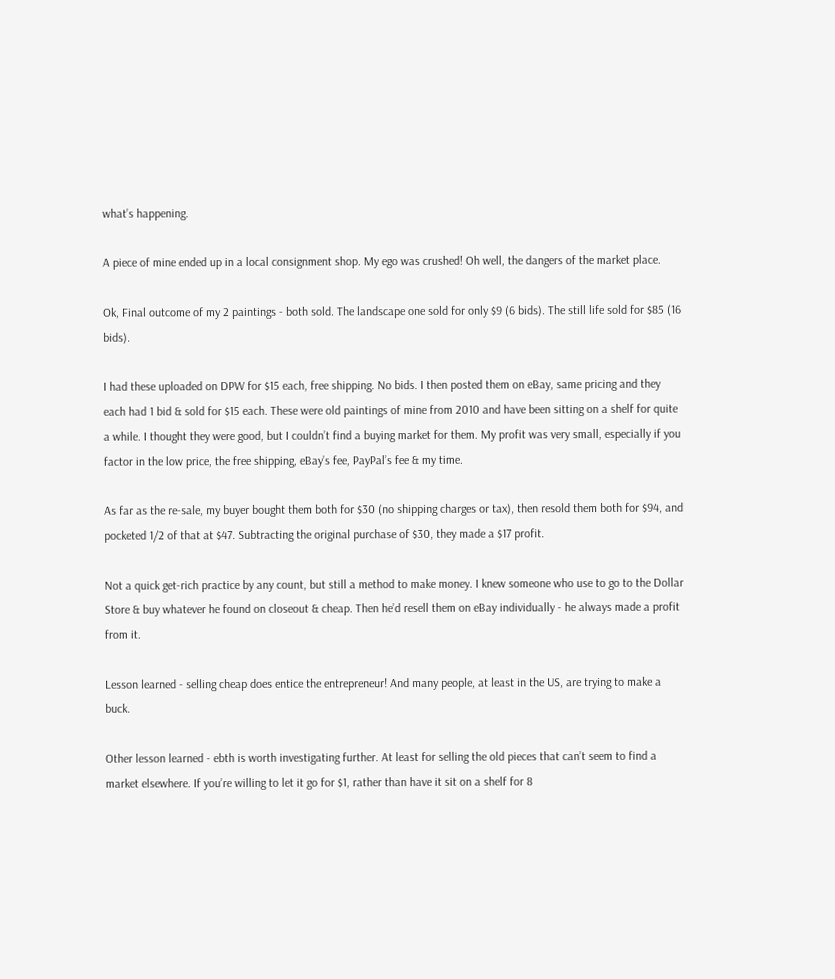what’s happening.

A piece of mine ended up in a local consignment shop. My ego was crushed! Oh well, the dangers of the market place.

Ok, Final outcome of my 2 paintings - both sold. The landscape one sold for only $9 (6 bids). The still life sold for $85 (16 bids).

I had these uploaded on DPW for $15 each, free shipping. No bids. I then posted them on eBay, same pricing and they each had 1 bid & sold for $15 each. These were old paintings of mine from 2010 and have been sitting on a shelf for quite a while. I thought they were good, but I couldn’t find a buying market for them. My profit was very small, especially if you factor in the low price, the free shipping, eBay’s fee, PayPal’s fee & my time.

As far as the re-sale, my buyer bought them both for $30 (no shipping charges or tax), then resold them both for $94, and pocketed 1/2 of that at $47. Subtracting the original purchase of $30, they made a $17 profit.

Not a quick get-rich practice by any count, but still a method to make money. I knew someone who use to go to the Dollar Store & buy whatever he found on closeout & cheap. Then he’d resell them on eBay individually - he always made a profit from it.

Lesson learned - selling cheap does entice the entrepreneur! And many people, at least in the US, are trying to make a buck.

Other lesson learned - ebth is worth investigating further. At least for selling the old pieces that can’t seem to find a market elsewhere. If you’re willing to let it go for $1, rather than have it sit on a shelf for 8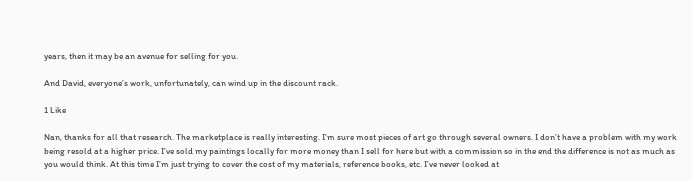years, then it may be an avenue for selling for you.

And David, everyone’s work, unfortunately, can wind up in the discount rack.

1 Like

Nan, thanks for all that research. The marketplace is really interesting. I’m sure most pieces of art go through several owners. I don’t have a problem with my work being resold at a higher price. I’ve sold my paintings locally for more money than I sell for here but with a commission so in the end the difference is not as much as you would think. At this time I’m just trying to cover the cost of my materials, reference books, etc. I’ve never looked at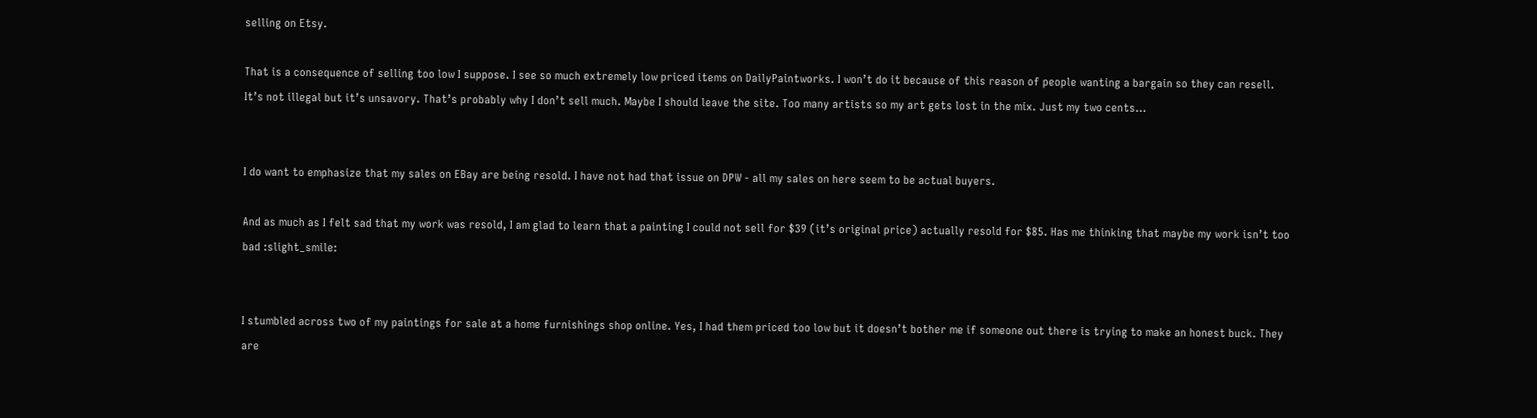selling on Etsy.

That is a consequence of selling too low I suppose. I see so much extremely low priced items on DailyPaintworks. I won’t do it because of this reason of people wanting a bargain so they can resell. It’s not illegal but it’s unsavory. That’s probably why I don’t sell much. Maybe I should leave the site. Too many artists so my art gets lost in the mix. Just my two cents…


I do want to emphasize that my sales on EBay are being resold. I have not had that issue on DPW - all my sales on here seem to be actual buyers.

And as much as I felt sad that my work was resold, I am glad to learn that a painting I could not sell for $39 (it’s original price) actually resold for $85. Has me thinking that maybe my work isn’t too bad :slight_smile:


I stumbled across two of my paintings for sale at a home furnishings shop online. Yes, I had them priced too low but it doesn’t bother me if someone out there is trying to make an honest buck. They are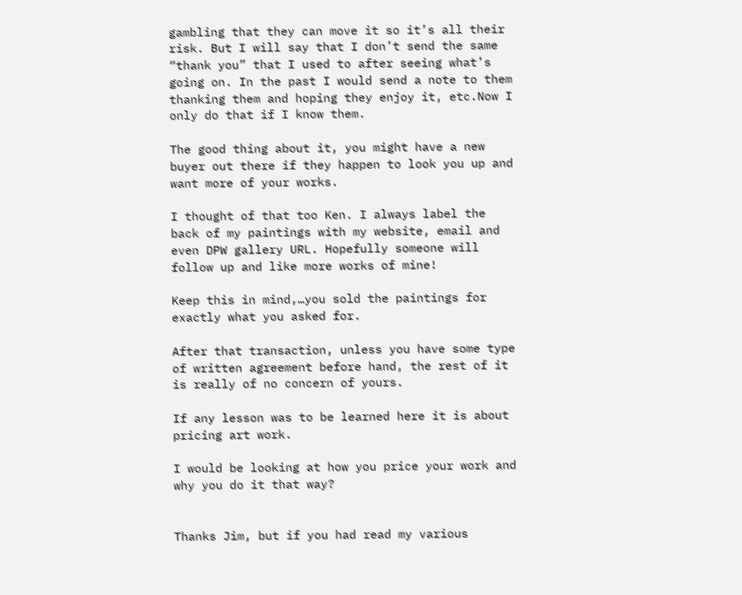gambling that they can move it so it’s all their risk. But I will say that I don’t send the same “thank you” that I used to after seeing what’s going on. In the past I would send a note to them thanking them and hoping they enjoy it, etc.Now I only do that if I know them.

The good thing about it, you might have a new buyer out there if they happen to look you up and want more of your works.

I thought of that too Ken. I always label the back of my paintings with my website, email and even DPW gallery URL. Hopefully someone will follow up and like more works of mine!

Keep this in mind,…you sold the paintings for exactly what you asked for.

After that transaction, unless you have some type of written agreement before hand, the rest of it is really of no concern of yours.

If any lesson was to be learned here it is about pricing art work.

I would be looking at how you price your work and why you do it that way?


Thanks Jim, but if you had read my various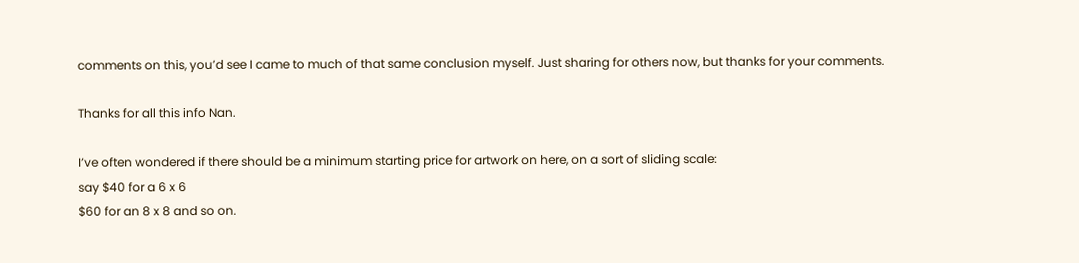comments on this, you’d see I came to much of that same conclusion myself. Just sharing for others now, but thanks for your comments.

Thanks for all this info Nan.

I’ve often wondered if there should be a minimum starting price for artwork on here, on a sort of sliding scale:
say $40 for a 6 x 6
$60 for an 8 x 8 and so on.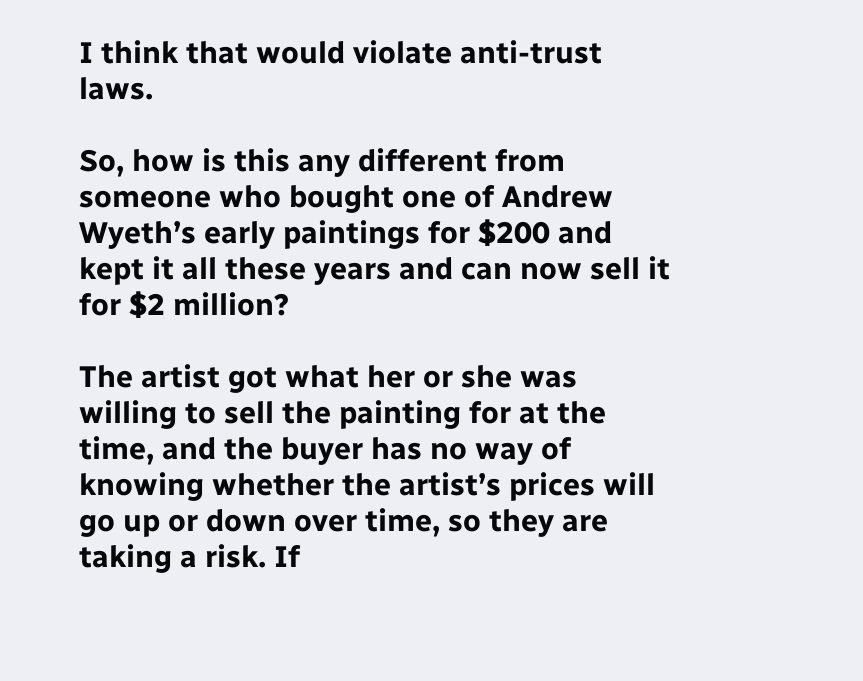I think that would violate anti-trust laws.

So, how is this any different from someone who bought one of Andrew Wyeth’s early paintings for $200 and kept it all these years and can now sell it for $2 million?

The artist got what her or she was willing to sell the painting for at the time, and the buyer has no way of knowing whether the artist’s prices will go up or down over time, so they are taking a risk. If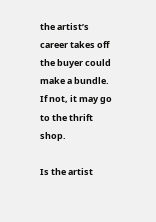the artist’s career takes off the buyer could make a bundle. If not, it may go to the thrift shop.

Is the artist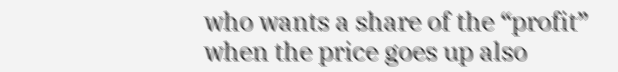who wants a share of the “profit” when the price goes up also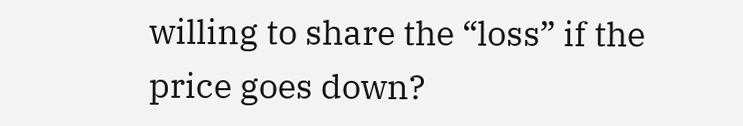willing to share the “loss” if the price goes down?